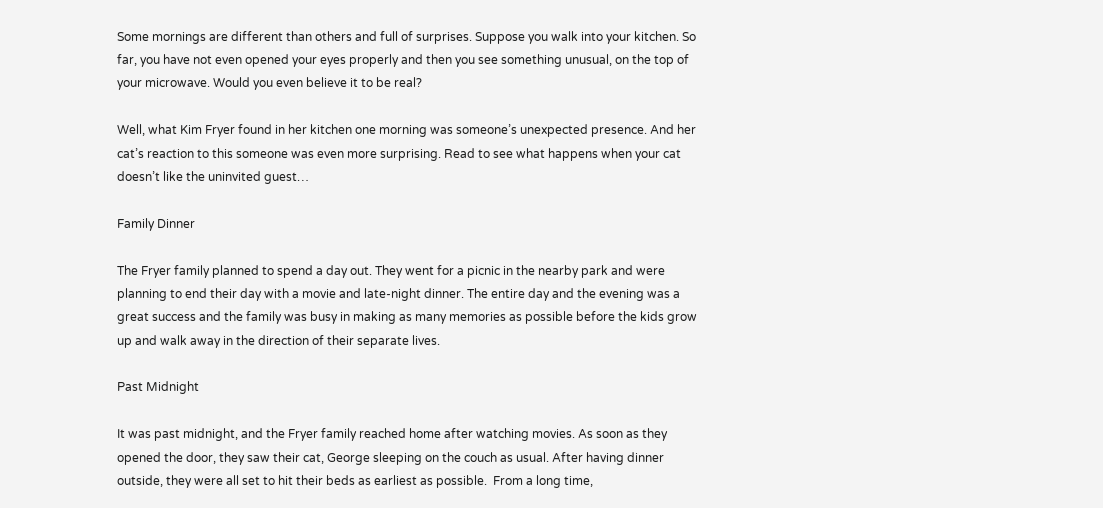Some mornings are different than others and full of surprises. Suppose you walk into your kitchen. So far, you have not even opened your eyes properly and then you see something unusual, on the top of your microwave. Would you even believe it to be real?

Well, what Kim Fryer found in her kitchen one morning was someone’s unexpected presence. And her cat’s reaction to this someone was even more surprising. Read to see what happens when your cat doesn’t like the uninvited guest…

Family Dinner

The Fryer family planned to spend a day out. They went for a picnic in the nearby park and were planning to end their day with a movie and late-night dinner. The entire day and the evening was a great success and the family was busy in making as many memories as possible before the kids grow up and walk away in the direction of their separate lives.

Past Midnight

It was past midnight, and the Fryer family reached home after watching movies. As soon as they opened the door, they saw their cat, George sleeping on the couch as usual. After having dinner outside, they were all set to hit their beds as earliest as possible.  From a long time,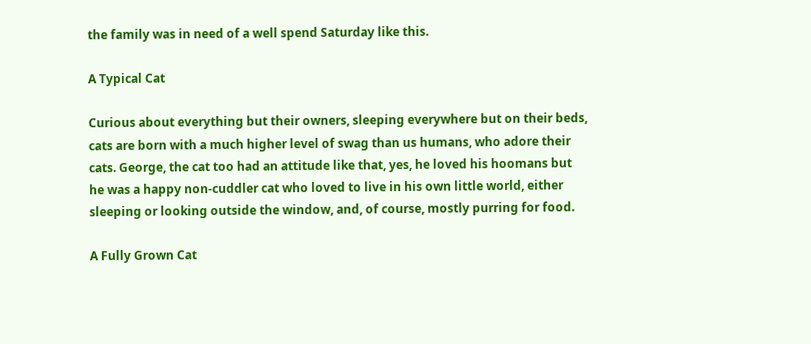the family was in need of a well spend Saturday like this.

A Typical Cat

Curious about everything but their owners, sleeping everywhere but on their beds, cats are born with a much higher level of swag than us humans, who adore their cats. George, the cat too had an attitude like that, yes, he loved his hoomans but he was a happy non-cuddler cat who loved to live in his own little world, either sleeping or looking outside the window, and, of course, mostly purring for food.

A Fully Grown Cat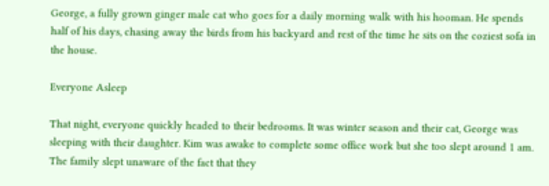George, a fully grown ginger male cat who goes for a daily morning walk with his hooman. He spends half of his days, chasing away the birds from his backyard and rest of the time he sits on the coziest sofa in the house.

Everyone Asleep

That night, everyone quickly headed to their bedrooms. It was winter season and their cat, George was sleeping with their daughter. Kim was awake to complete some office work but she too slept around 1 am. The family slept unaware of the fact that they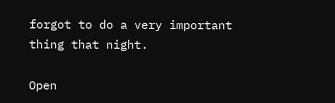forgot to do a very important thing that night.

Open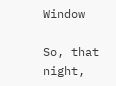Window

So, that night,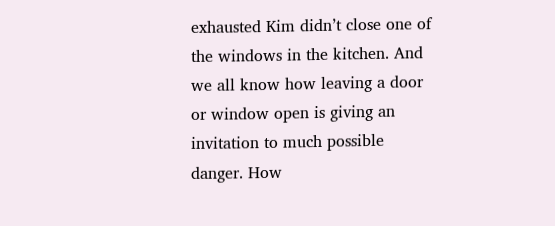exhausted Kim didn’t close one of the windows in the kitchen. And we all know how leaving a door or window open is giving an invitation to much possible danger. How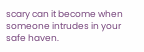scary can it become when someone intrudes in your safe haven.